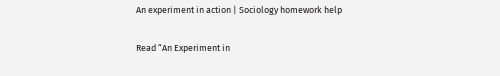An experiment in action | Sociology homework help

Read “An Experiment in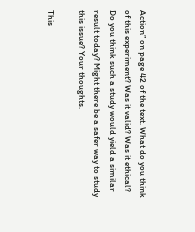Action” on page 42 of the text. What do you think of this experiment? Was it valid? Was it ethical? Do you think such a study would yield a similar result today? Might there be a safer way to study this issue? Your thoughts.

This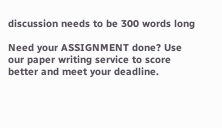discussion needs to be 300 words long

Need your ASSIGNMENT done? Use our paper writing service to score better and meet your deadline.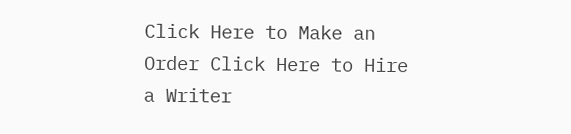Click Here to Make an Order Click Here to Hire a Writer